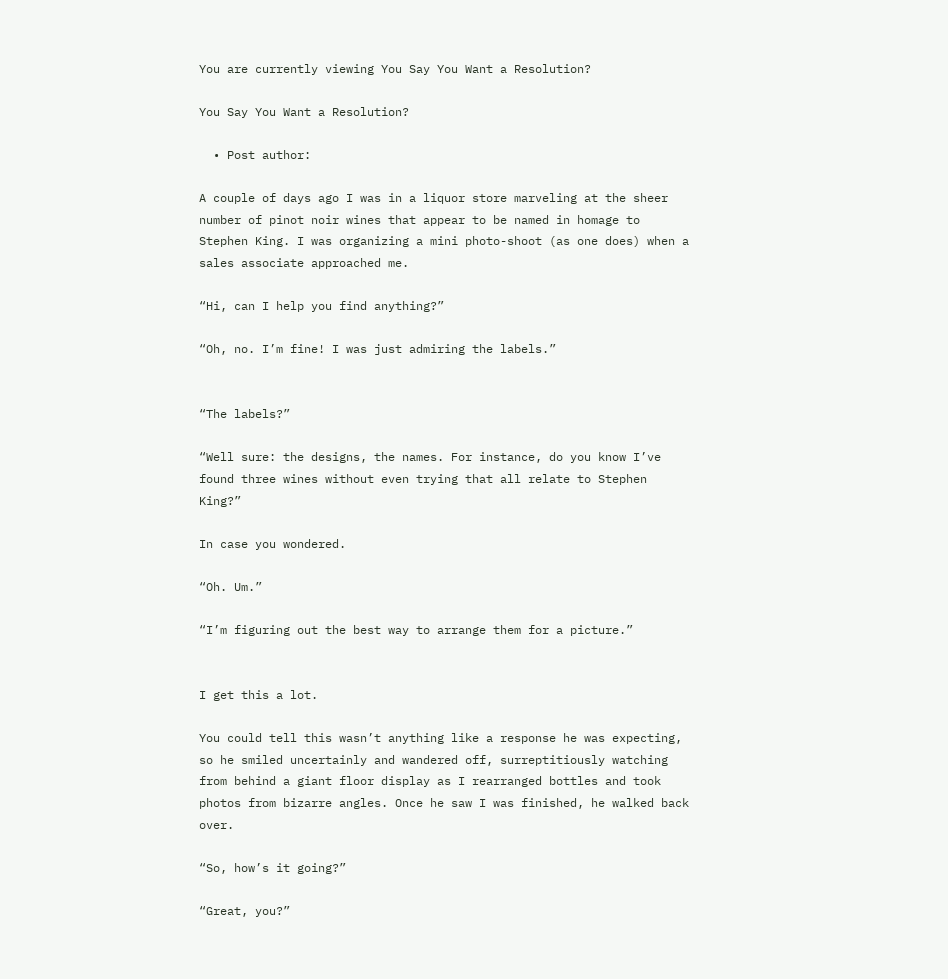You are currently viewing You Say You Want a Resolution?

You Say You Want a Resolution?

  • Post author:

A couple of days ago I was in a liquor store marveling at the sheer number of pinot noir wines that appear to be named in homage to Stephen King. I was organizing a mini photo-shoot (as one does) when a sales associate approached me.

“Hi, can I help you find anything?”

“Oh, no. I’m fine! I was just admiring the labels.”


“The labels?”

“Well sure: the designs, the names. For instance, do you know I’ve found three wines without even trying that all relate to Stephen King?”

In case you wondered.

“Oh. Um.”

“I’m figuring out the best way to arrange them for a picture.”


I get this a lot.

You could tell this wasn’t anything like a response he was expecting, so he smiled uncertainly and wandered off, surreptitiously watching from behind a giant floor display as I rearranged bottles and took photos from bizarre angles. Once he saw I was finished, he walked back over.

“So, how’s it going?”

“Great, you?”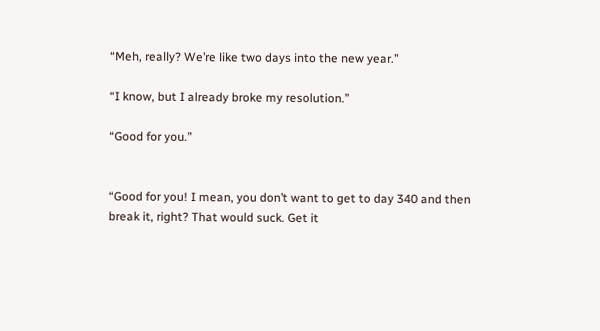“Meh, really? We’re like two days into the new year.”

“I know, but I already broke my resolution.”

“Good for you.”


“Good for you! I mean, you don’t want to get to day 340 and then break it, right? That would suck. Get it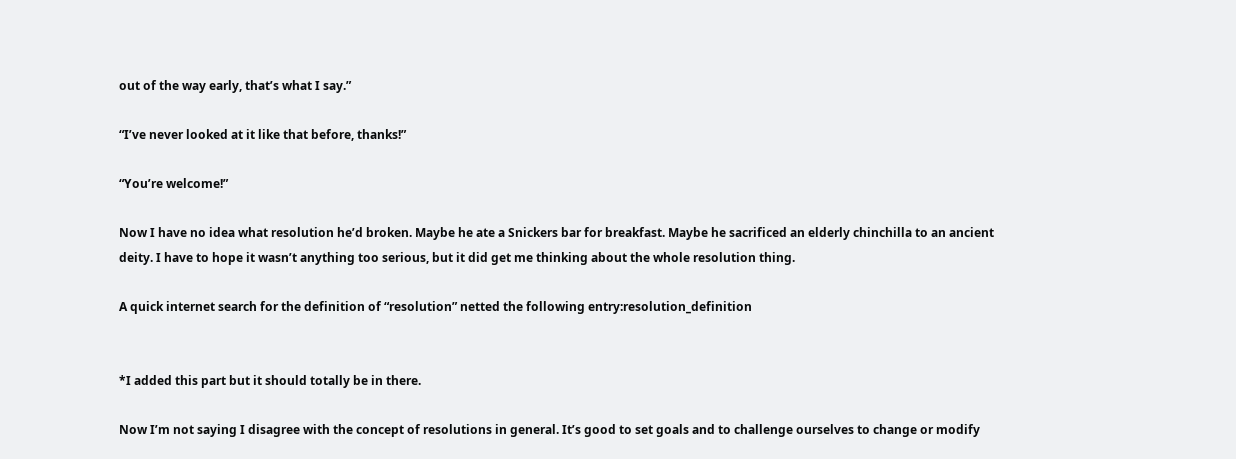out of the way early, that’s what I say.”

“I’ve never looked at it like that before, thanks!”

“You’re welcome!”

Now I have no idea what resolution he’d broken. Maybe he ate a Snickers bar for breakfast. Maybe he sacrificed an elderly chinchilla to an ancient deity. I have to hope it wasn’t anything too serious, but it did get me thinking about the whole resolution thing.

A quick internet search for the definition of “resolution” netted the following entry:resolution_definition


*I added this part but it should totally be in there.

Now I’m not saying I disagree with the concept of resolutions in general. It’s good to set goals and to challenge ourselves to change or modify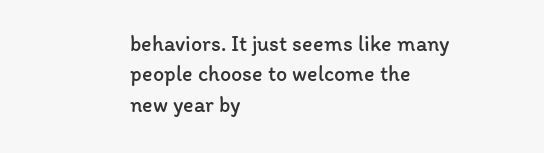behaviors. It just seems like many people choose to welcome the new year by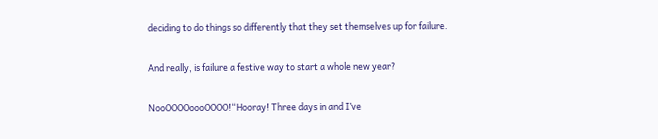deciding to do things so differently that they set themselves up for failure.

And really, is failure a festive way to start a whole new year?

NooOOOOoooOOOO!“Hooray! Three days in and I’ve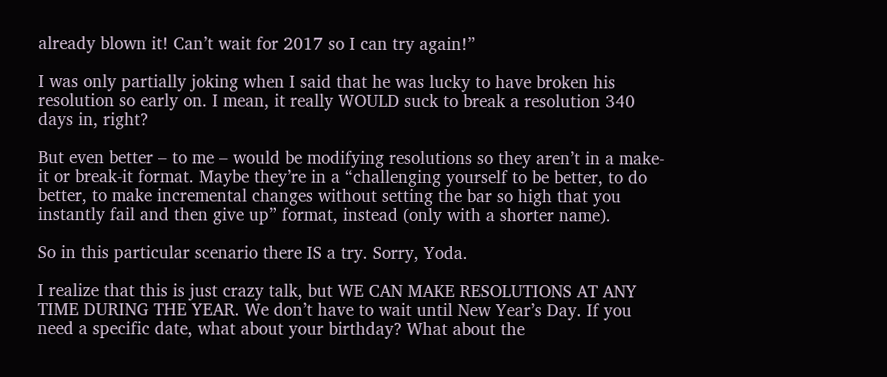already blown it! Can’t wait for 2017 so I can try again!”

I was only partially joking when I said that he was lucky to have broken his resolution so early on. I mean, it really WOULD suck to break a resolution 340 days in, right?

But even better – to me – would be modifying resolutions so they aren’t in a make-it or break-it format. Maybe they’re in a “challenging yourself to be better, to do better, to make incremental changes without setting the bar so high that you instantly fail and then give up” format, instead (only with a shorter name).

So in this particular scenario there IS a try. Sorry, Yoda.

I realize that this is just crazy talk, but WE CAN MAKE RESOLUTIONS AT ANY TIME DURING THE YEAR. We don’t have to wait until New Year’s Day. If you need a specific date, what about your birthday? What about the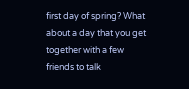first day of spring? What about a day that you get together with a few friends to talk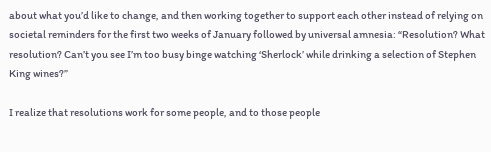about what you’d like to change, and then working together to support each other instead of relying on societal reminders for the first two weeks of January followed by universal amnesia: “Resolution? What resolution? Can’t you see I’m too busy binge watching ‘Sherlock’ while drinking a selection of Stephen King wines?”

I realize that resolutions work for some people, and to those people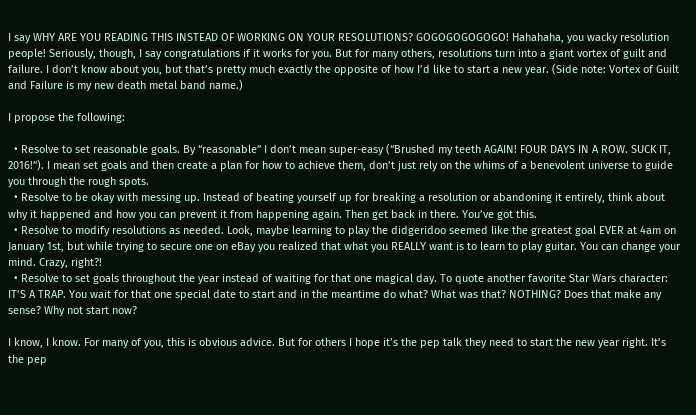I say WHY ARE YOU READING THIS INSTEAD OF WORKING ON YOUR RESOLUTIONS? GOGOGOGOGOGO! Hahahaha, you wacky resolution people! Seriously, though, I say congratulations if it works for you. But for many others, resolutions turn into a giant vortex of guilt and failure. I don’t know about you, but that’s pretty much exactly the opposite of how I’d like to start a new year. (Side note: Vortex of Guilt and Failure is my new death metal band name.)

I propose the following:

  • Resolve to set reasonable goals. By “reasonable” I don’t mean super-easy (“Brushed my teeth AGAIN! FOUR DAYS IN A ROW. SUCK IT, 2016!”). I mean set goals and then create a plan for how to achieve them, don’t just rely on the whims of a benevolent universe to guide you through the rough spots.
  • Resolve to be okay with messing up. Instead of beating yourself up for breaking a resolution or abandoning it entirely, think about why it happened and how you can prevent it from happening again. Then get back in there. You’ve got this.
  • Resolve to modify resolutions as needed. Look, maybe learning to play the didgeridoo seemed like the greatest goal EVER at 4am on January 1st, but while trying to secure one on eBay you realized that what you REALLY want is to learn to play guitar. You can change your mind. Crazy, right?!
  • Resolve to set goals throughout the year instead of waiting for that one magical day. To quote another favorite Star Wars character: IT’S A TRAP. You wait for that one special date to start and in the meantime do what? What was that? NOTHING? Does that make any sense? Why not start now?

I know, I know. For many of you, this is obvious advice. But for others I hope it’s the pep talk they need to start the new year right. It’s the pep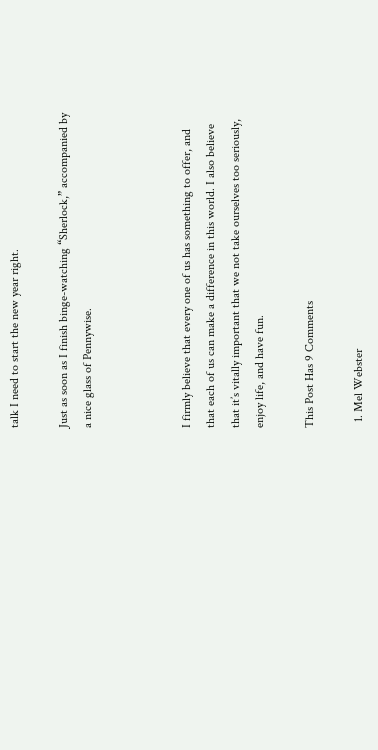talk I need to start the new year right.

Just as soon as I finish binge-watching “Sherlock,” accompanied by a nice glass of Pennywise.



I firmly believe that every one of us has something to offer, and that each of us can make a difference in this world. I also believe that it’s vitally important that we not take ourselves too seriously, enjoy life, and have fun.

This Post Has 9 Comments

  1. Mel Webster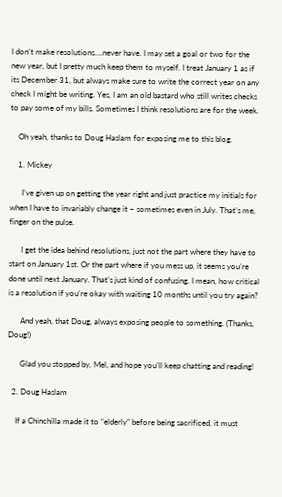I don’t make resolutions….never have. I may set a goal or two for the new year, but I pretty much keep them to myself. I treat January 1 as if its December 31, but always make sure to write the correct year on any check I might be writing. Yes, I am an old bastard who still writes checks to pay some of my bills. Sometimes I think resolutions are for the week.

    Oh yeah, thanks to Doug Haslam for exposing me to this blog.

    1. Mickey

      I’ve given up on getting the year right and just practice my initials for when I have to invariably change it – sometimes even in July. That’s me, finger on the pulse.

      I get the idea behind resolutions, just not the part where they have to start on January 1st. Or the part where if you mess up, it seems you’re done until next January. That’s just kind of confusing. I mean, how critical is a resolution if you’re okay with waiting 10 months until you try again?

      And yeah, that Doug, always exposing people to something. (Thanks, Doug!)

      Glad you stopped by, Mel, and hope you’ll keep chatting and reading!

  2. Doug Haslam

    If a Chinchilla made it to “elderly” before being sacrificed, it must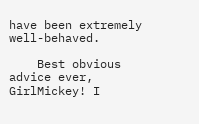have been extremely well-behaved.

    Best obvious advice ever, GirlMickey! I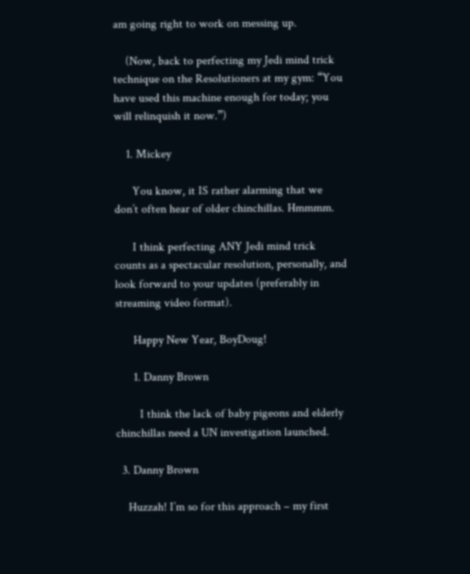am going right to work on messing up.

    (Now, back to perfecting my Jedi mind trick technique on the Resolutioners at my gym: “You have used this machine enough for today; you will relinquish it now.”)

    1. Mickey

      You know, it IS rather alarming that we don’t often hear of older chinchillas. Hmmmm.

      I think perfecting ANY Jedi mind trick counts as a spectacular resolution, personally, and look forward to your updates (preferably in streaming video format).

      Happy New Year, BoyDoug!

      1. Danny Brown

        I think the lack of baby pigeons and elderly chinchillas need a UN investigation launched.

  3. Danny Brown

    Huzzah! I’m so for this approach – my first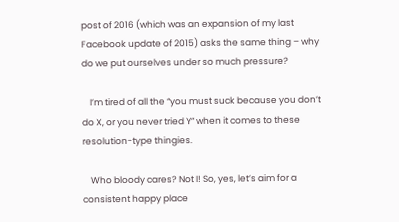post of 2016 (which was an expansion of my last Facebook update of 2015) asks the same thing – why do we put ourselves under so much pressure?

    I’m tired of all the “you must suck because you don’t do X, or you never tried Y” when it comes to these resolution-type thingies.

    Who bloody cares? Not I! So, yes, let’s aim for a consistent happy place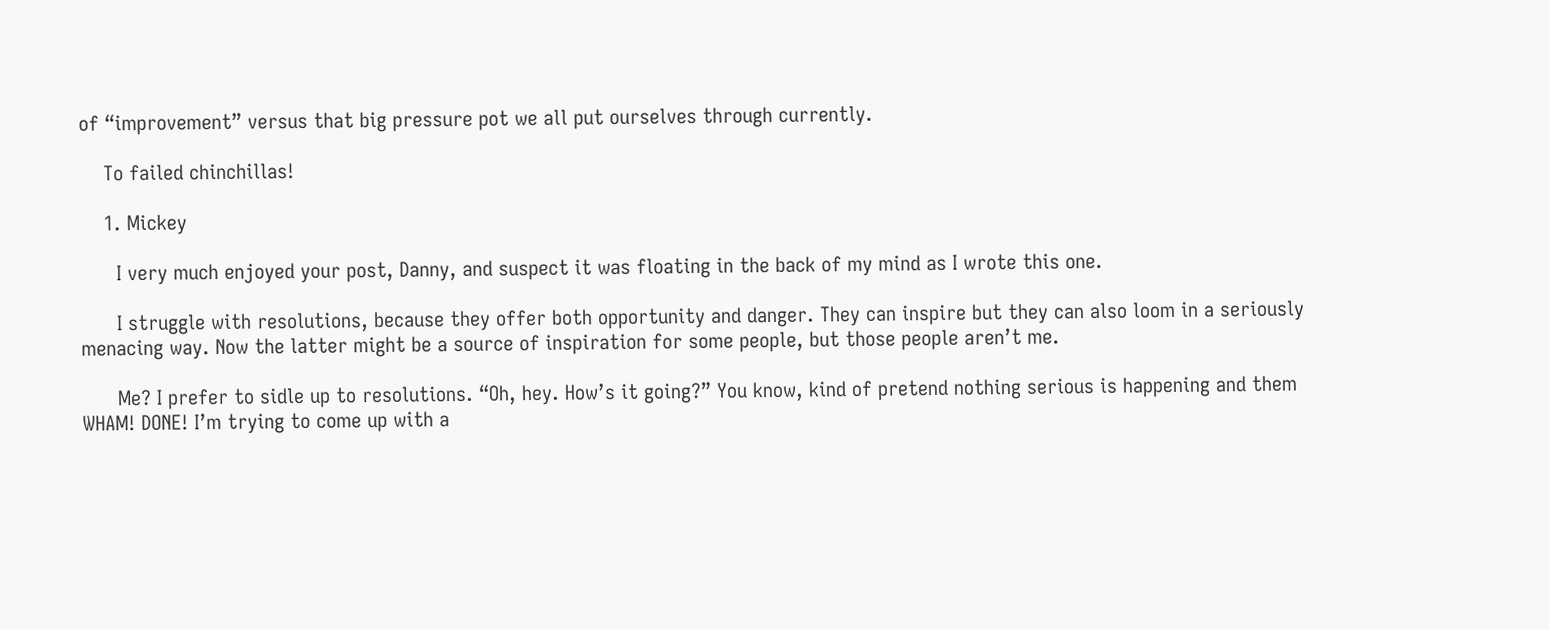of “improvement” versus that big pressure pot we all put ourselves through currently.

    To failed chinchillas!

    1. Mickey

      I very much enjoyed your post, Danny, and suspect it was floating in the back of my mind as I wrote this one.

      I struggle with resolutions, because they offer both opportunity and danger. They can inspire but they can also loom in a seriously menacing way. Now the latter might be a source of inspiration for some people, but those people aren’t me.

      Me? I prefer to sidle up to resolutions. “Oh, hey. How’s it going?” You know, kind of pretend nothing serious is happening and them WHAM! DONE! I’m trying to come up with a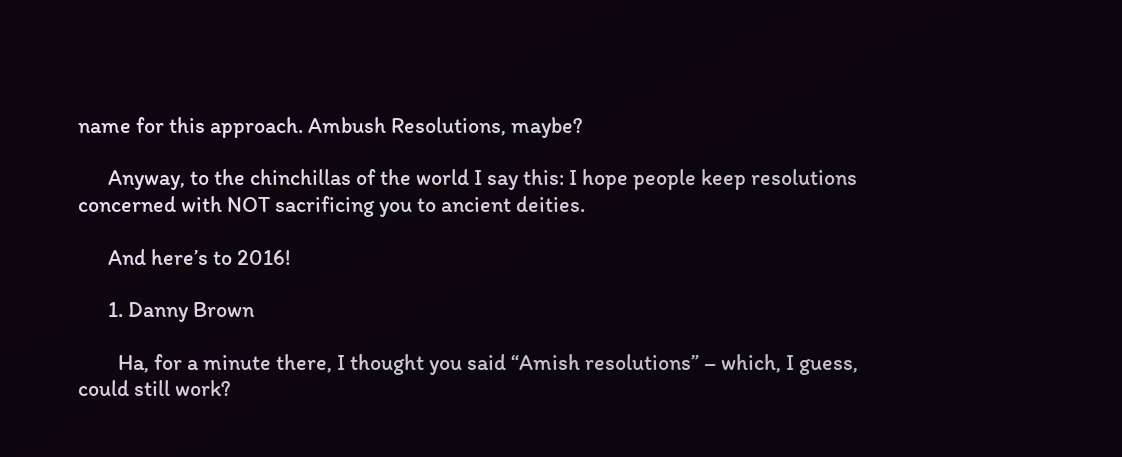name for this approach. Ambush Resolutions, maybe?

      Anyway, to the chinchillas of the world I say this: I hope people keep resolutions concerned with NOT sacrificing you to ancient deities.

      And here’s to 2016!

      1. Danny Brown

        Ha, for a minute there, I thought you said “Amish resolutions” – which, I guess, could still work?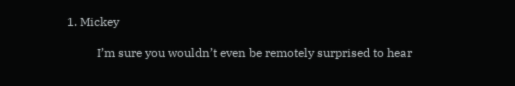1. Mickey

          I’m sure you wouldn’t even be remotely surprised to hear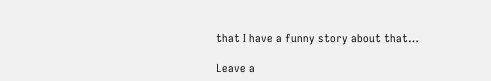that I have a funny story about that…

Leave a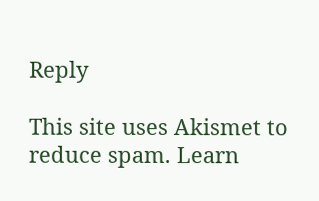Reply

This site uses Akismet to reduce spam. Learn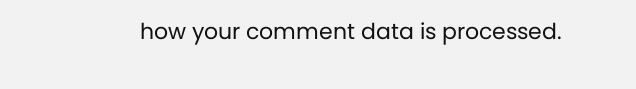how your comment data is processed.